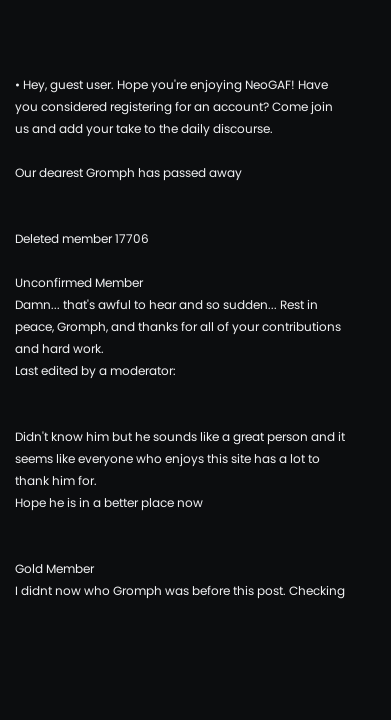• Hey, guest user. Hope you're enjoying NeoGAF! Have you considered registering for an account? Come join us and add your take to the daily discourse.

Our dearest Gromph has passed away


Deleted member 17706

Unconfirmed Member
Damn... that's awful to hear and so sudden... Rest in peace, Gromph, and thanks for all of your contributions and hard work.
Last edited by a moderator:


Didn't know him but he sounds like a great person and it seems like everyone who enjoys this site has a lot to thank him for.
Hope he is in a better place now


Gold Member
I didnt now who Gromph was before this post. Checking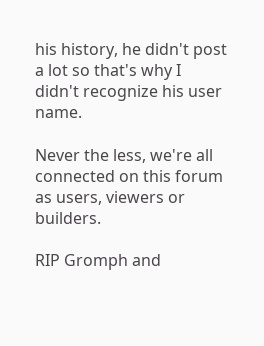his history, he didn't post a lot so that's why I didn't recognize his user name.

Never the less, we're all connected on this forum as users, viewers or builders.

RIP Gromph and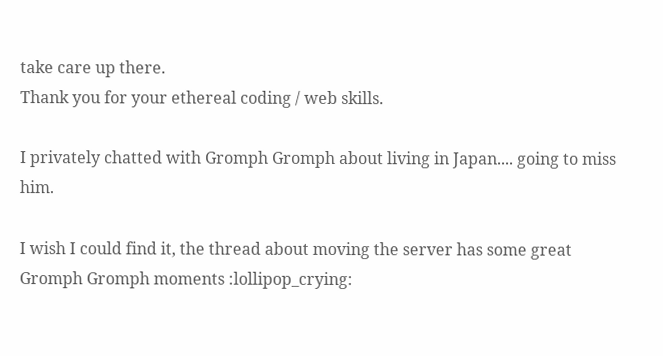take care up there.
Thank you for your ethereal coding / web skills.

I privately chatted with Gromph Gromph about living in Japan.... going to miss him.

I wish I could find it, the thread about moving the server has some great Gromph Gromph moments :lollipop_crying: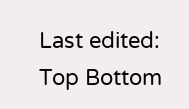Last edited:
Top Bottom